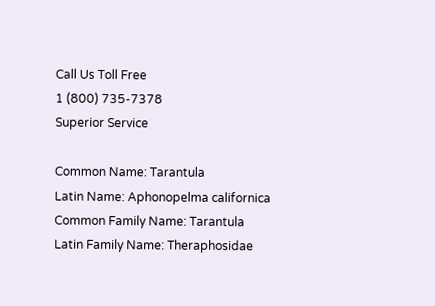Call Us Toll Free
1 (800) 735-7378
Superior Service

Common Name: Tarantula
Latin Name: Aphonopelma californica
Common Family Name: Tarantula
Latin Family Name: Theraphosidae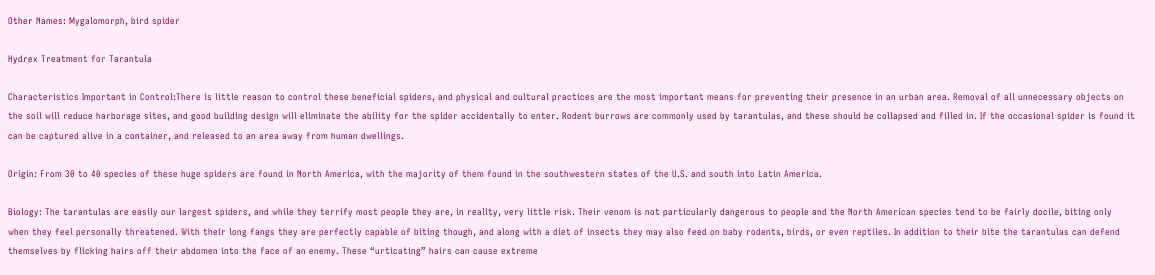Other Names: Mygalomorph, bird spider

Hydrex Treatment for Tarantula

Characteristics Important in Control:There is little reason to control these beneficial spiders, and physical and cultural practices are the most important means for preventing their presence in an urban area. Removal of all unnecessary objects on the soil will reduce harborage sites, and good building design will eliminate the ability for the spider accidentally to enter. Rodent burrows are commonly used by tarantulas, and these should be collapsed and filled in. If the occasional spider is found it can be captured alive in a container, and released to an area away from human dwellings.

Origin: From 30 to 40 species of these huge spiders are found in North America, with the majority of them found in the southwestern states of the U.S. and south into Latin America.

Biology: The tarantulas are easily our largest spiders, and while they terrify most people they are, in reality, very little risk. Their venom is not particularly dangerous to people and the North American species tend to be fairly docile, biting only when they feel personally threatened. With their long fangs they are perfectly capable of biting though, and along with a diet of insects they may also feed on baby rodents, birds, or even reptiles. In addition to their bite the tarantulas can defend themselves by flicking hairs off their abdomen into the face of an enemy. These “urticating” hairs can cause extreme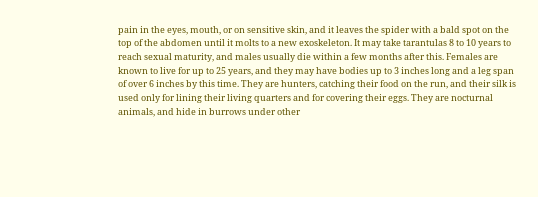pain in the eyes, mouth, or on sensitive skin, and it leaves the spider with a bald spot on the top of the abdomen until it molts to a new exoskeleton. It may take tarantulas 8 to 10 years to reach sexual maturity, and males usually die within a few months after this. Females are known to live for up to 25 years, and they may have bodies up to 3 inches long and a leg span of over 6 inches by this time. They are hunters, catching their food on the run, and their silk is used only for lining their living quarters and for covering their eggs. They are nocturnal animals, and hide in burrows under other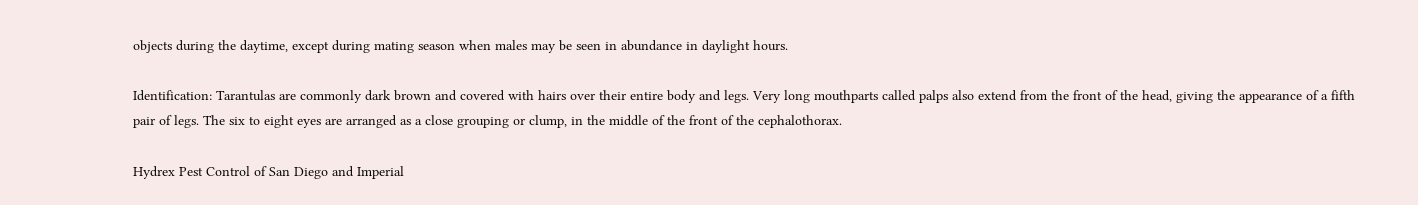objects during the daytime, except during mating season when males may be seen in abundance in daylight hours.

Identification: Tarantulas are commonly dark brown and covered with hairs over their entire body and legs. Very long mouthparts called palps also extend from the front of the head, giving the appearance of a fifth pair of legs. The six to eight eyes are arranged as a close grouping or clump, in the middle of the front of the cephalothorax.

Hydrex Pest Control of San Diego and Imperial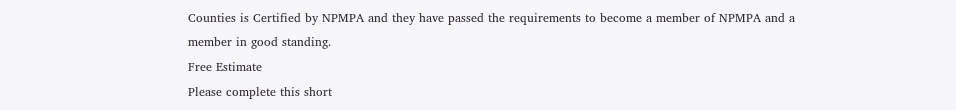Counties is Certified by NPMPA and they have passed the requirements to become a member of NPMPA and a member in good standing.
Free Estimate
Please complete this short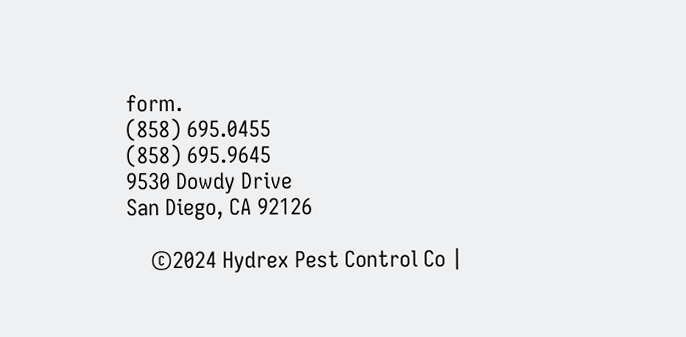form.
(858) 695.0455
(858) 695.9645
9530 Dowdy Drive
San Diego, CA 92126

    ©2024 Hydrex Pest Control Co |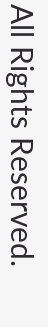All Rights Reserved.